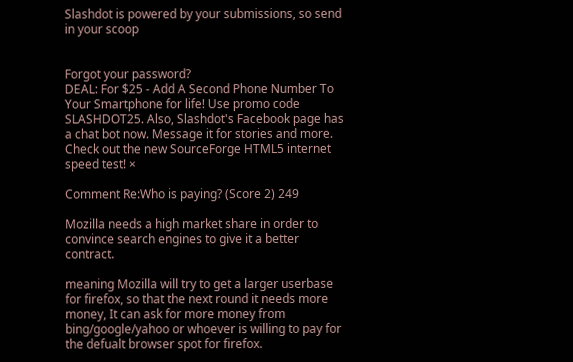Slashdot is powered by your submissions, so send in your scoop


Forgot your password?
DEAL: For $25 - Add A Second Phone Number To Your Smartphone for life! Use promo code SLASHDOT25. Also, Slashdot's Facebook page has a chat bot now. Message it for stories and more. Check out the new SourceForge HTML5 internet speed test! ×

Comment Re:Who is paying? (Score 2) 249

Mozilla needs a high market share in order to convince search engines to give it a better contract.

meaning Mozilla will try to get a larger userbase for firefox, so that the next round it needs more money, It can ask for more money from bing/google/yahoo or whoever is willing to pay for the defualt browser spot for firefox.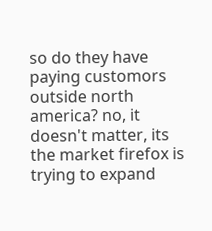so do they have paying customors outside north america? no, it doesn't matter, its the market firefox is trying to expand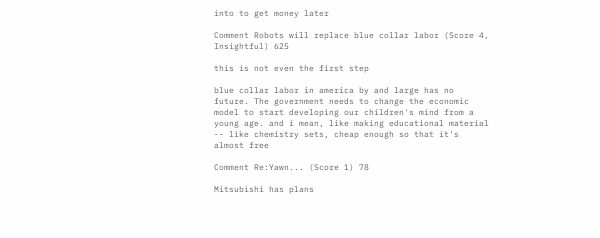into to get money later

Comment Robots will replace blue collar labor (Score 4, Insightful) 625

this is not even the first step

blue collar labor in america by and large has no future. The government needs to change the economic model to start developing our children's mind from a young age. and i mean, like making educational material -- like chemistry sets, cheap enough so that it's almost free

Comment Re:Yawn... (Score 1) 78

Mitsubishi has plans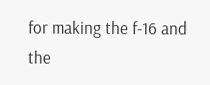for making the f-16 and the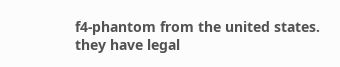f4-phantom from the united states. they have legal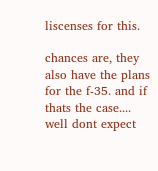liscenses for this.

chances are, they also have the plans for the f-35. and if thats the case.... well dont expect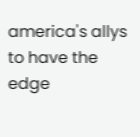america's allys to have the edge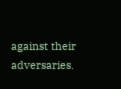against their adversaries.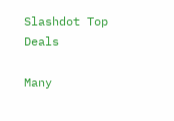Slashdot Top Deals

Many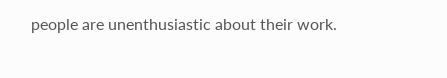people are unenthusiastic about their work.